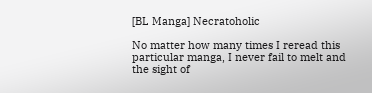[BL Manga] Necratoholic

No matter how many times I reread this particular manga, I never fail to melt and the sight of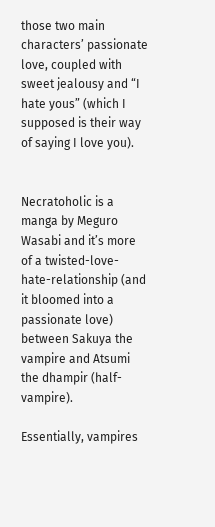those two main characters’ passionate love, coupled with sweet jealousy and “I hate yous” (which I supposed is their way of saying I love you).


Necratoholic is a manga by Meguro Wasabi and it’s more of a twisted-love-hate-relationship (and it bloomed into a passionate love) between Sakuya the vampire and Atsumi the dhampir (half-vampire).

Essentially, vampires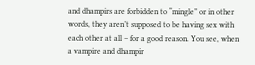and dhampirs are forbidden to “mingle” or in other words, they aren’t supposed to be having sex with each other at all – for a good reason. You see, when a vampire and dhampir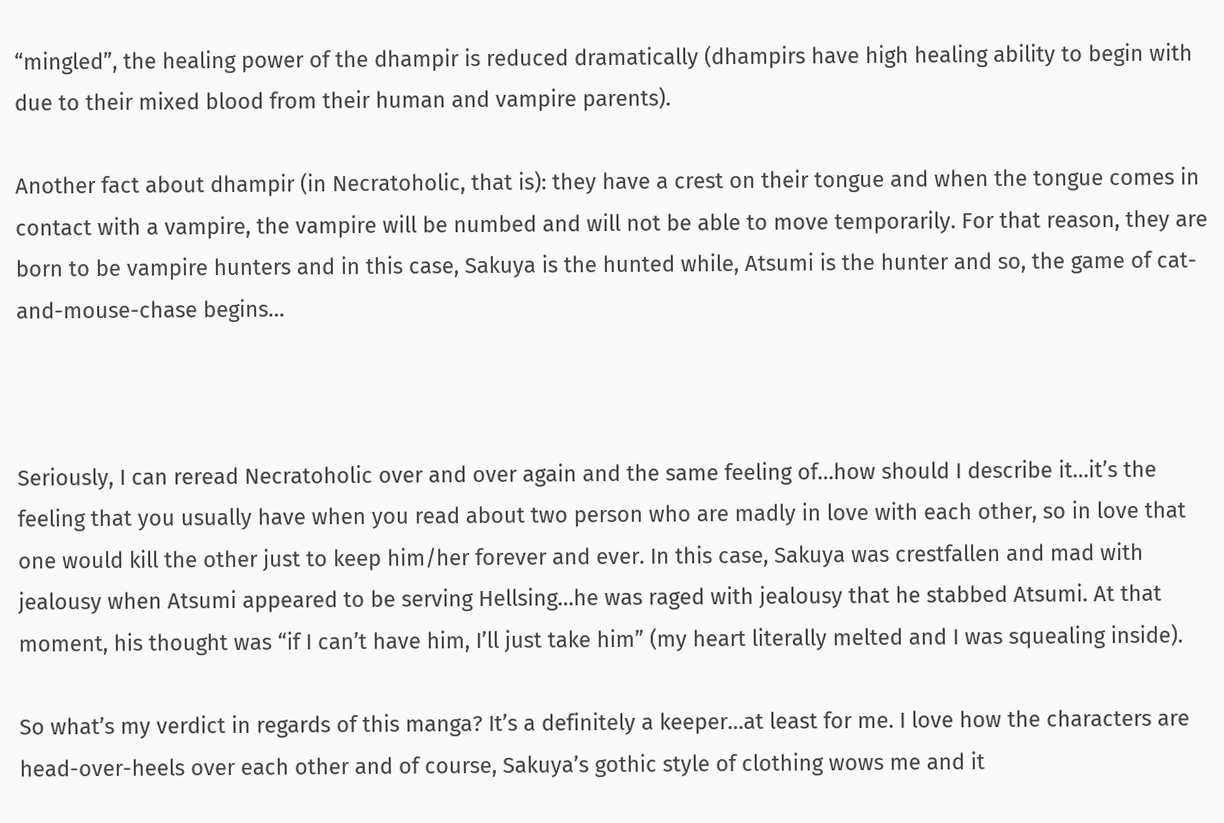“mingled”, the healing power of the dhampir is reduced dramatically (dhampirs have high healing ability to begin with due to their mixed blood from their human and vampire parents).

Another fact about dhampir (in Necratoholic, that is): they have a crest on their tongue and when the tongue comes in contact with a vampire, the vampire will be numbed and will not be able to move temporarily. For that reason, they are born to be vampire hunters and in this case, Sakuya is the hunted while, Atsumi is the hunter and so, the game of cat-and-mouse-chase begins…



Seriously, I can reread Necratoholic over and over again and the same feeling of…how should I describe it…it’s the feeling that you usually have when you read about two person who are madly in love with each other, so in love that one would kill the other just to keep him/her forever and ever. In this case, Sakuya was crestfallen and mad with jealousy when Atsumi appeared to be serving Hellsing…he was raged with jealousy that he stabbed Atsumi. At that moment, his thought was “if I can’t have him, I’ll just take him” (my heart literally melted and I was squealing inside).

So what’s my verdict in regards of this manga? It’s a definitely a keeper…at least for me. I love how the characters are head-over-heels over each other and of course, Sakuya’s gothic style of clothing wows me and it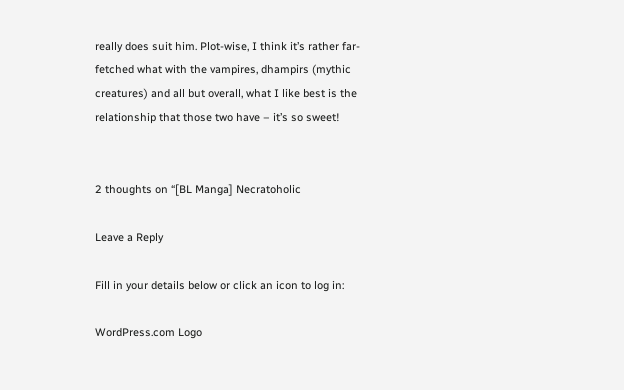really does suit him. Plot-wise, I think it’s rather far-fetched what with the vampires, dhampirs (mythic creatures) and all but overall, what I like best is the relationship that those two have – it’s so sweet!


2 thoughts on “[BL Manga] Necratoholic

Leave a Reply

Fill in your details below or click an icon to log in:

WordPress.com Logo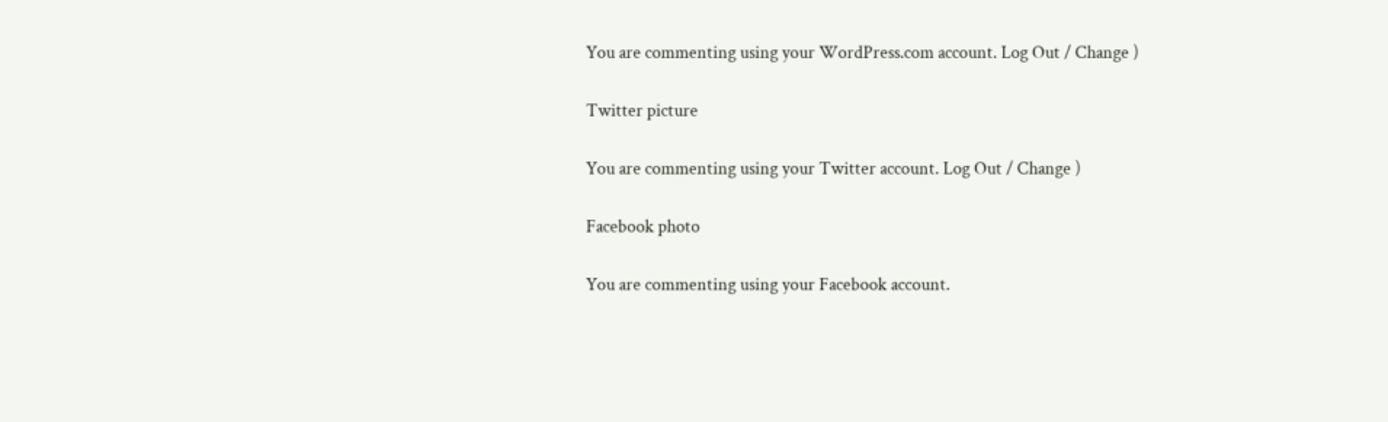You are commenting using your WordPress.com account. Log Out / Change )

Twitter picture

You are commenting using your Twitter account. Log Out / Change )

Facebook photo

You are commenting using your Facebook account.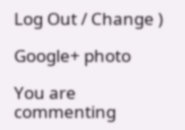Log Out / Change )

Google+ photo

You are commenting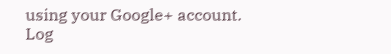using your Google+ account. Log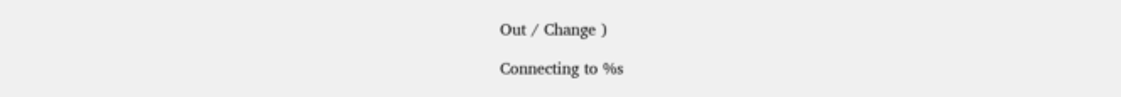Out / Change )

Connecting to %s